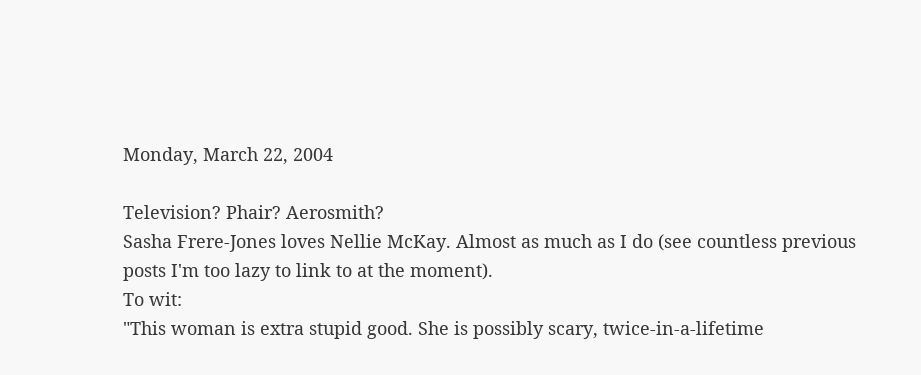Monday, March 22, 2004

Television? Phair? Aerosmith?
Sasha Frere-Jones loves Nellie McKay. Almost as much as I do (see countless previous posts I'm too lazy to link to at the moment).
To wit:
"This woman is extra stupid good. She is possibly scary, twice-in-a-lifetime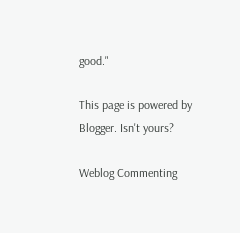good."

This page is powered by Blogger. Isn't yours?

Weblog Commenting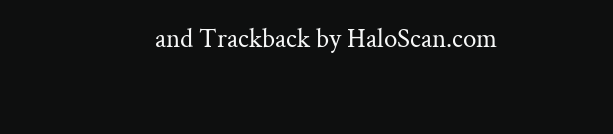and Trackback by HaloScan.com